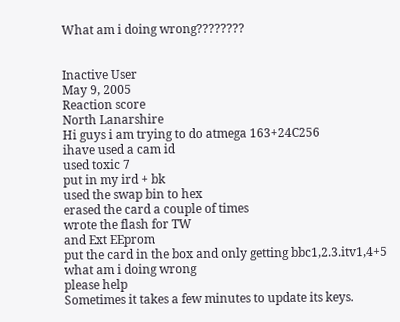What am i doing wrong????????


Inactive User
May 9, 2005
Reaction score
North Lanarshire
Hi guys i am trying to do atmega 163+24C256
ihave used a cam id
used toxic 7
put in my ird + bk
used the swap bin to hex
erased the card a couple of times
wrote the flash for TW
and Ext EEprom
put the card in the box and only getting bbc1,2.3.itv1,4+5
what am i doing wrong
please help
Sometimes it takes a few minutes to update its keys.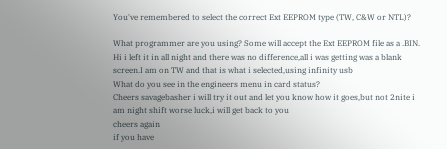You've remembered to select the correct Ext EEPROM type (TW, C&W or NTL)?

What programmer are you using? Some will accept the Ext EEPROM file as a .BIN.
Hi i left it in all night and there was no difference,all i was getting was a blank screen.I am on TW and that is what i selected,using infinity usb
What do you see in the engineers menu in card status?
Cheers savagebasher i will try it out and let you know how it goes,but not 2nite i am night shift worse luck,i will get back to you
cheers again
if you have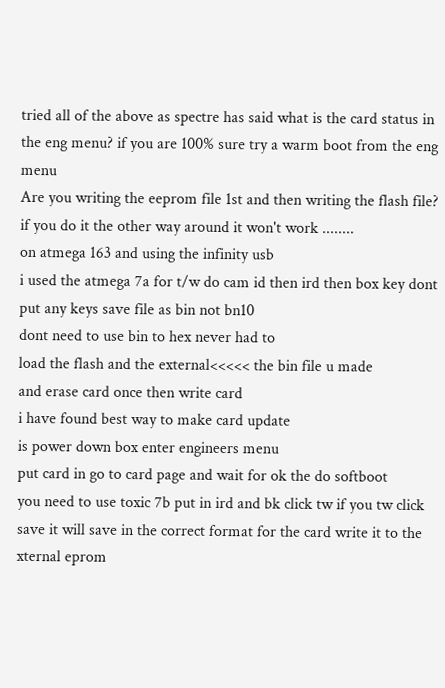tried all of the above as spectre has said what is the card status in the eng menu? if you are 100% sure try a warm boot from the eng menu
Are you writing the eeprom file 1st and then writing the flash file? if you do it the other way around it won't work ........
on atmega 163 and using the infinity usb
i used the atmega 7a for t/w do cam id then ird then box key dont put any keys save file as bin not bn10
dont need to use bin to hex never had to
load the flash and the external<<<<< the bin file u made
and erase card once then write card
i have found best way to make card update
is power down box enter engineers menu
put card in go to card page and wait for ok the do softboot
you need to use toxic 7b put in ird and bk click tw if you tw click save it will save in the correct format for the card write it to the xternal eprom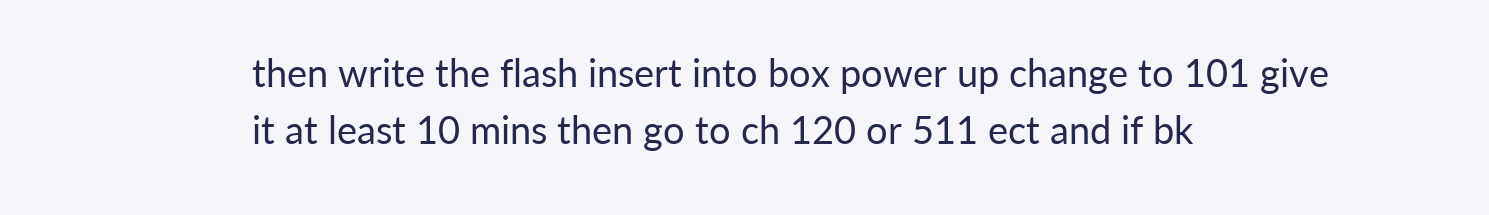then write the flash insert into box power up change to 101 give it at least 10 mins then go to ch 120 or 511 ect and if bk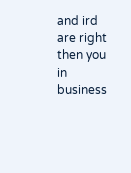and ird are right then you in business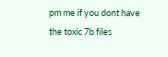pm me if you dont have the toxic 7b files